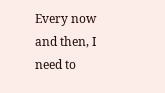Every now and then, I need to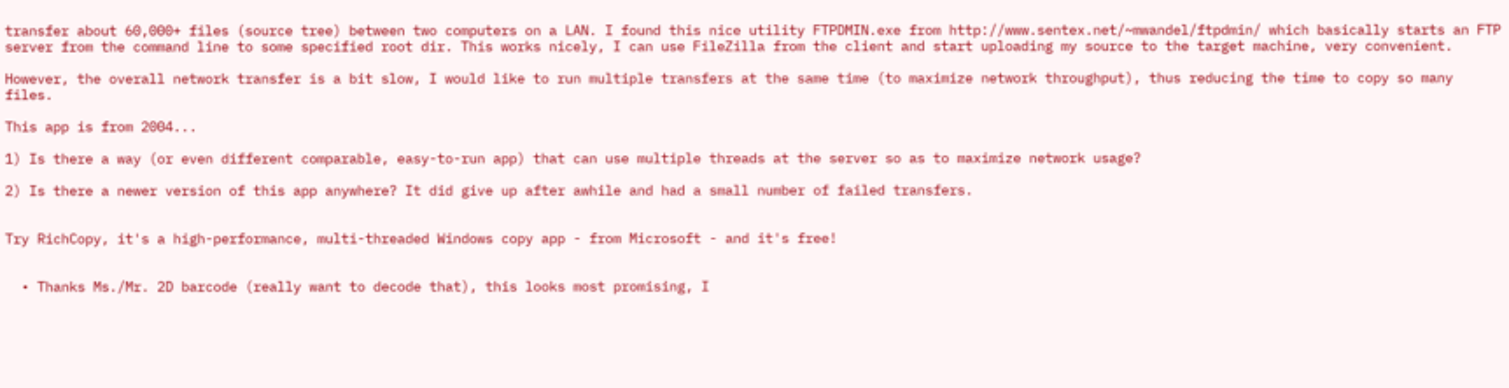transfer about 60,000+ files (source tree) between two computers on a LAN. I found this nice utility FTPDMIN.exe from http://www.sentex.net/~mwandel/ftpdmin/ which basically starts an FTP server from the command line to some specified root dir. This works nicely, I can use FileZilla from the client and start uploading my source to the target machine, very convenient.

However, the overall network transfer is a bit slow, I would like to run multiple transfers at the same time (to maximize network throughput), thus reducing the time to copy so many files.

This app is from 2004...

1) Is there a way (or even different comparable, easy-to-run app) that can use multiple threads at the server so as to maximize network usage?

2) Is there a newer version of this app anywhere? It did give up after awhile and had a small number of failed transfers.


Try RichCopy, it's a high-performance, multi-threaded Windows copy app - from Microsoft - and it's free!


  • Thanks Ms./Mr. 2D barcode (really want to decode that), this looks most promising, I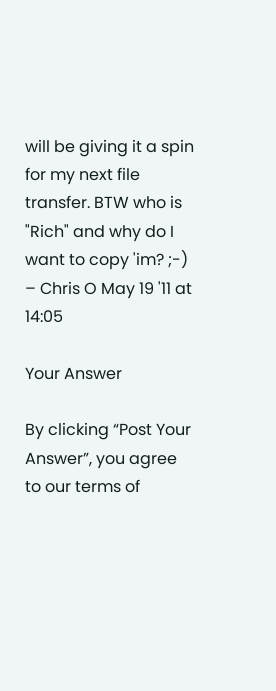will be giving it a spin for my next file transfer. BTW who is "Rich" and why do I want to copy 'im? ;-) – Chris O May 19 '11 at 14:05

Your Answer

By clicking “Post Your Answer”, you agree to our terms of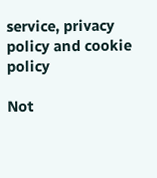service, privacy policy and cookie policy

Not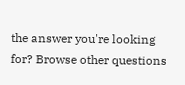the answer you're looking for? Browse other questions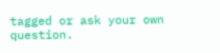tagged or ask your own question.